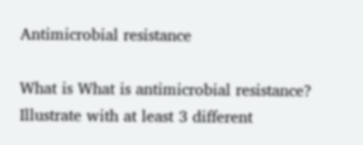Antimicrobial resistance

What is What is antimicrobial resistance?  Illustrate with at least 3 different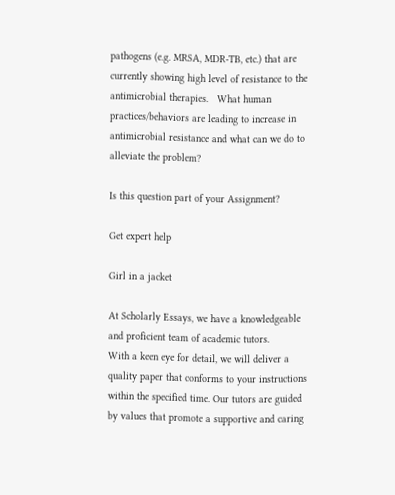pathogens (e.g. MRSA, MDR-TB, etc.) that are currently showing high level of resistance to the antimicrobial therapies.   What human practices/behaviors are leading to increase in antimicrobial resistance and what can we do to alleviate the problem?

Is this question part of your Assignment?

Get expert help

Girl in a jacket

At Scholarly Essays, we have a knowledgeable
and proficient team of academic tutors.
With a keen eye for detail, we will deliver a
quality paper that conforms to your instructions
within the specified time. Our tutors are guided
by values that promote a supportive and caring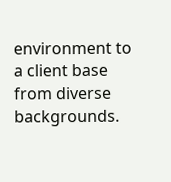environment to a client base from diverse backgrounds.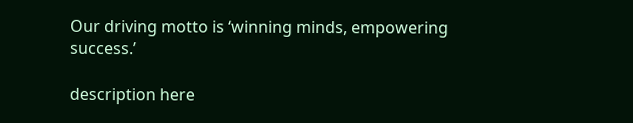Our driving motto is ‘winning minds, empowering success.’

description here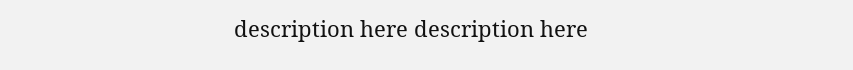description here description here